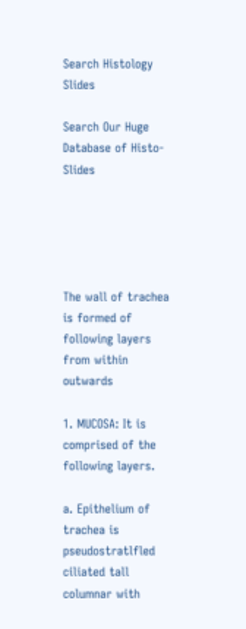Search Histology Slides

Search Our Huge Database of Histo-Slides





The wall of trachea is formed of following layers from within outwards

1. MUCOSA: It is comprised of the following layers.

a. Epithelium of trachea is pseudostratlfled ciliated tall columnar with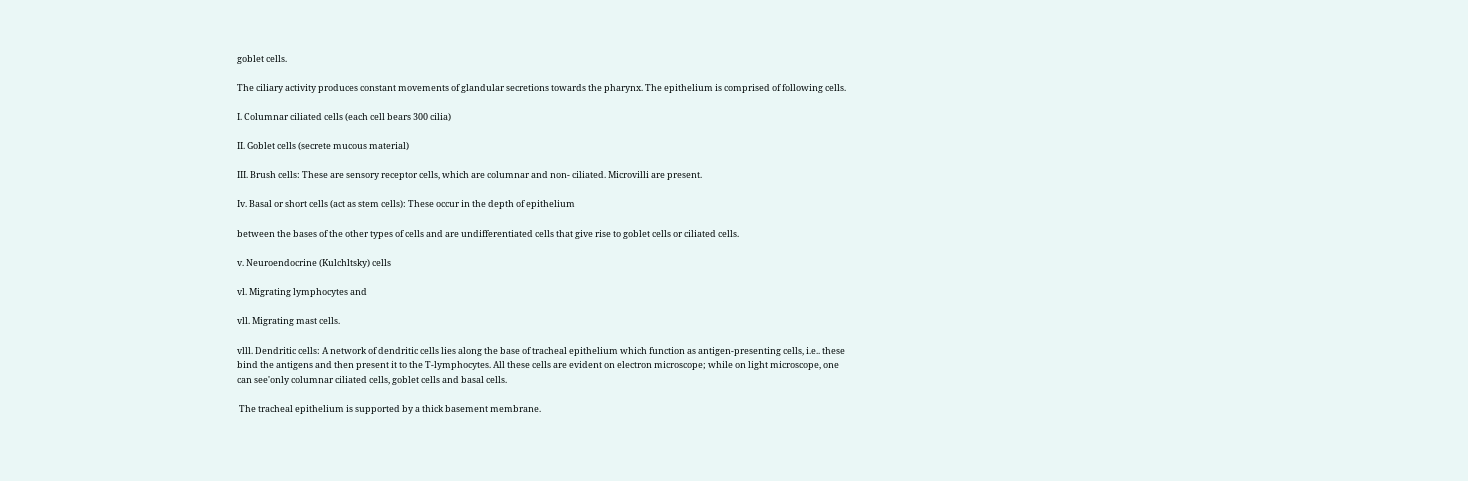goblet cells.

The ciliary activity produces constant movements of glandular secretions towards the pharynx. The epithelium is comprised of following cells.

I. Columnar ciliated cells (each cell bears 300 cilia)

II. Goblet cells (secrete mucous material)

III. Brush cells: These are sensory receptor cells, which are columnar and non- ciliated. Microvilli are present.

Iv. Basal or short cells (act as stem cells): These occur in the depth of epithelium

between the bases of the other types of cells and are undifferentiated cells that give rise to goblet cells or ciliated cells.

v. Neuroendocrine (Kulchltsky) cells

vl. Migrating lymphocytes and

vll. Migrating mast cells.

vlll. Dendritic cells: A network of dendritic cells lies along the base of tracheal epithelium which function as antigen-presenting cells, i.e.. these bind the antigens and then present it to the T-lymphocytes. All these cells are evident on electron microscope; while on light microscope, one can see'only columnar ciliated cells, goblet cells and basal cells.

 The tracheal epithelium is supported by a thick basement membrane.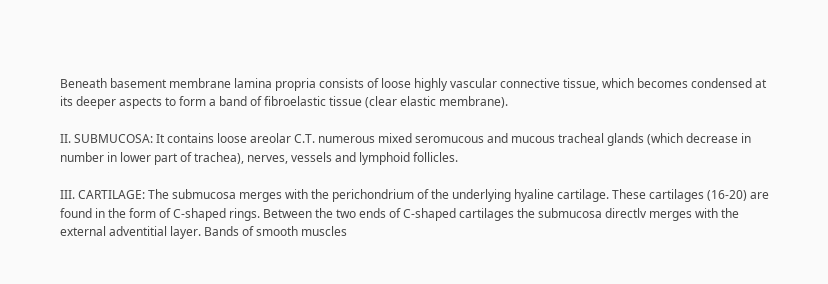Beneath basement membrane lamina propria consists of loose highly vascular connective tissue, which becomes condensed at its deeper aspects to form a band of fibroelastic tissue (clear elastic membrane).

II. SUBMUCOSA: It contains loose areolar C.T. numerous mixed seromucous and mucous tracheal glands (which decrease in number in lower part of trachea), nerves, vessels and lymphoid follicles.

III. CARTILAGE: The submucosa merges with the perichondrium of the underlying hyaline cartilage. These cartilages (16-20) are found in the form of C-shaped rings. Between the two ends of C-shaped cartilages the submucosa directlv merges with the external adventitial layer. Bands of smooth muscles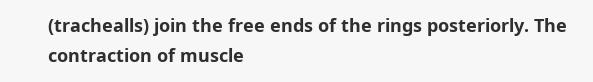(trachealls) join the free ends of the rings posteriorly. The contraction of muscle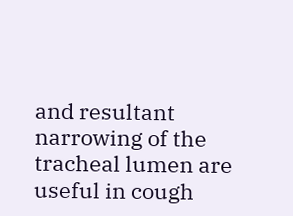and resultant narrowing of the tracheal lumen are useful in cough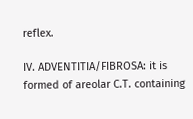reflex.

IV. ADVENTITIA/FIBROSA: it is formed of areolar C.T. containing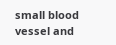small blood vessel and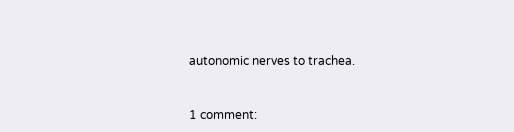autonomic nerves to trachea.


1 comment: